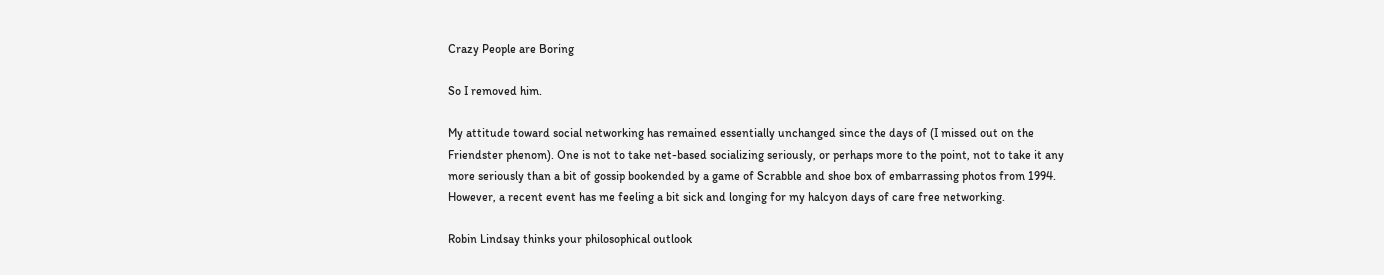Crazy People are Boring

So I removed him.

My attitude toward social networking has remained essentially unchanged since the days of (I missed out on the Friendster phenom). One is not to take net-based socializing seriously, or perhaps more to the point, not to take it any more seriously than a bit of gossip bookended by a game of Scrabble and shoe box of embarrassing photos from 1994. However, a recent event has me feeling a bit sick and longing for my halcyon days of care free networking.

Robin Lindsay thinks your philosophical outlook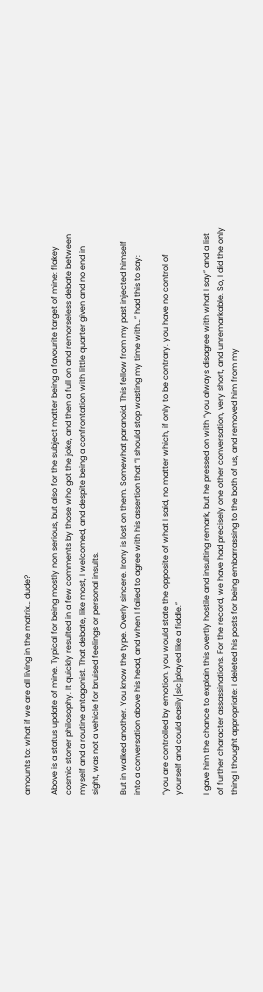amounts to: what if we are all living in the matrix… dude?

Above is a status update of mine. Typical for being mostly non serious, but also for the subject matter being a favourite target of mine: flakey cosmic stoner philosophy. It quickly resulted in a few comments by those who got the joke, and then a full on and remorseless debate between myself and a routine antagonist. That debate, like most, I welcomed, and despite being a confrontation with little quarter given and no end in sight, was not a vehicle for bruised feelings or personal insults.

But in walked another. You know the type. Overly sincere. Irony is lost on them. Somewhat paranoid. This fellow from my past injected himself into a conversation above his head, and when I failed to agree with his assertion that “I should stop wasting my time with…” had this to say:

“you are controlled by emotion. you would state the opposite of what I said, no matter which, if only to be contrary. you have no control of yourself and could easily[sic]played like a fiddle.”

I gave him the chance to explain this overtly hostile and insulting remark, but he pressed on with “you always disagree with what I say” and a list of further character assassinations. For the record, we have had precisely one other conversation, very short, and unremarkable. So, I did the only thing I thought appropriate: I deleted his posts for being embarrassing to the both of us, and removed him from my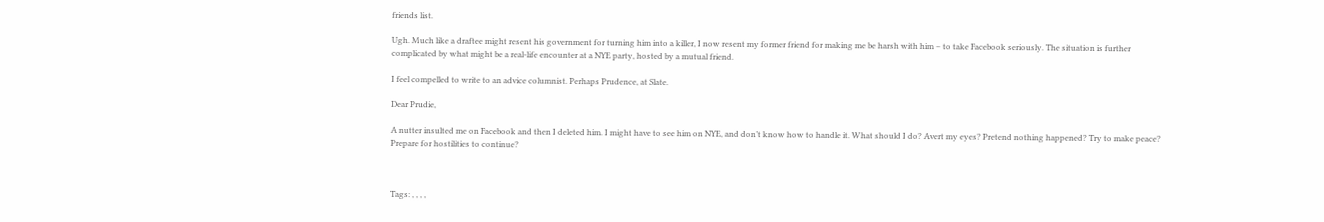friends list.

Ugh. Much like a draftee might resent his government for turning him into a killer, I now resent my former friend for making me be harsh with him – to take Facebook seriously. The situation is further complicated by what might be a real-life encounter at a NYE party, hosted by a mutual friend.

I feel compelled to write to an advice columnist. Perhaps Prudence, at Slate.

Dear Prudie,

A nutter insulted me on Facebook and then I deleted him. I might have to see him on NYE, and don’t know how to handle it. What should I do? Avert my eyes? Pretend nothing happened? Try to make peace? Prepare for hostilities to continue?



Tags: , , , ,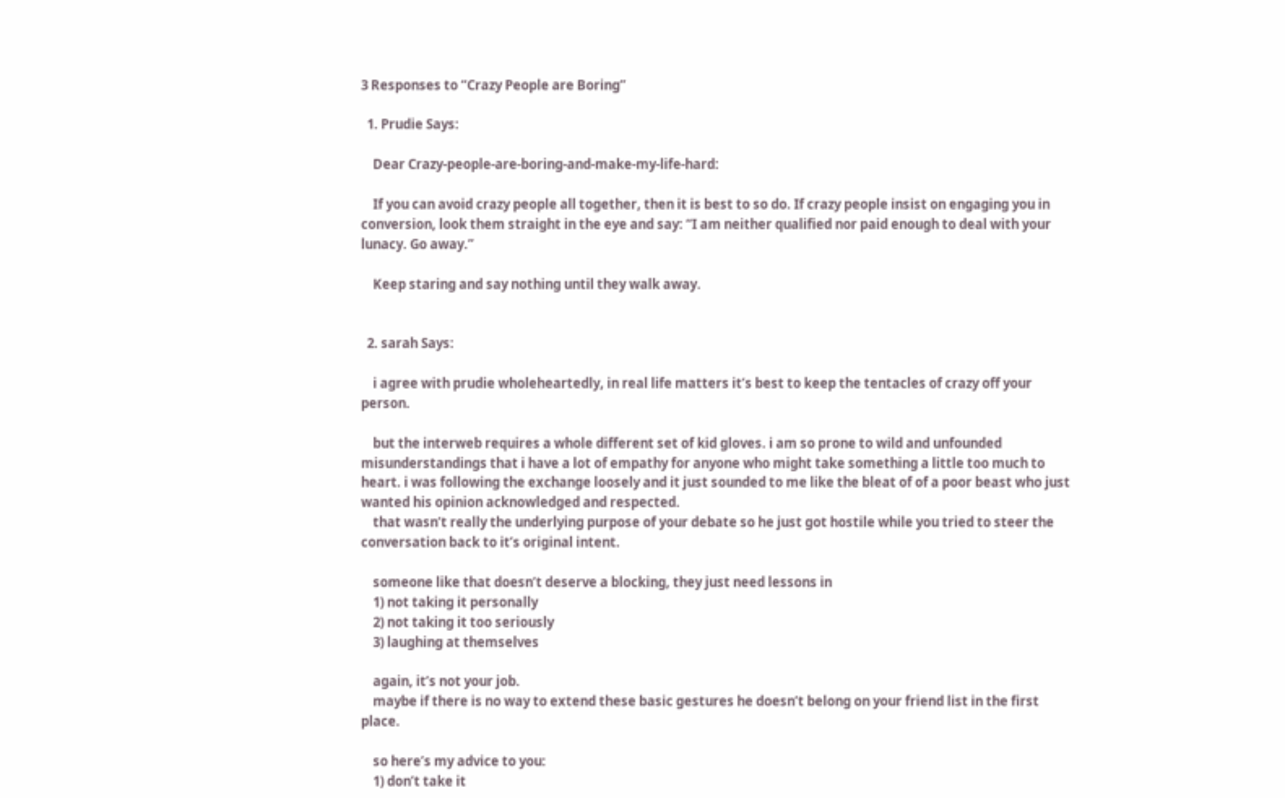3 Responses to “Crazy People are Boring”

  1. Prudie Says:

    Dear Crazy-people-are-boring-and-make-my-life-hard:

    If you can avoid crazy people all together, then it is best to so do. If crazy people insist on engaging you in conversion, look them straight in the eye and say: “I am neither qualified nor paid enough to deal with your lunacy. Go away.”

    Keep staring and say nothing until they walk away.


  2. sarah Says:

    i agree with prudie wholeheartedly, in real life matters it’s best to keep the tentacles of crazy off your person.

    but the interweb requires a whole different set of kid gloves. i am so prone to wild and unfounded misunderstandings that i have a lot of empathy for anyone who might take something a little too much to heart. i was following the exchange loosely and it just sounded to me like the bleat of of a poor beast who just wanted his opinion acknowledged and respected.
    that wasn’t really the underlying purpose of your debate so he just got hostile while you tried to steer the conversation back to it’s original intent.

    someone like that doesn’t deserve a blocking, they just need lessons in
    1) not taking it personally
    2) not taking it too seriously
    3) laughing at themselves

    again, it’s not your job.
    maybe if there is no way to extend these basic gestures he doesn’t belong on your friend list in the first place.

    so here’s my advice to you:
    1) don’t take it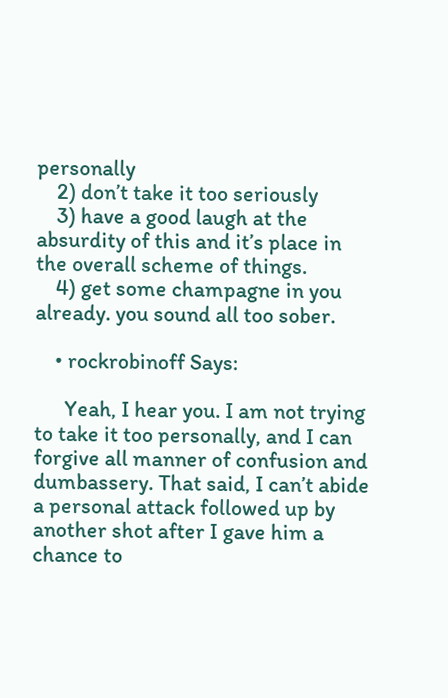personally
    2) don’t take it too seriously
    3) have a good laugh at the absurdity of this and it’s place in the overall scheme of things.
    4) get some champagne in you already. you sound all too sober.

    • rockrobinoff Says:

      Yeah, I hear you. I am not trying to take it too personally, and I can forgive all manner of confusion and dumbassery. That said, I can’t abide a personal attack followed up by another shot after I gave him a chance to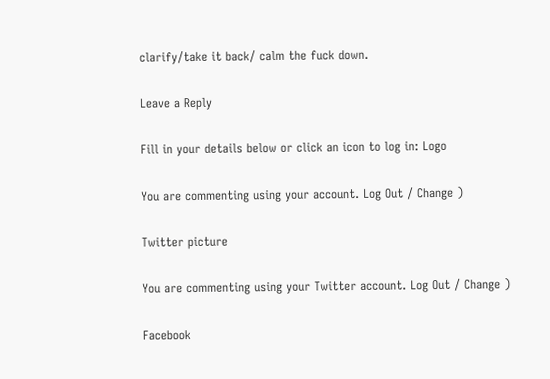clarify/take it back/ calm the fuck down.

Leave a Reply

Fill in your details below or click an icon to log in: Logo

You are commenting using your account. Log Out / Change )

Twitter picture

You are commenting using your Twitter account. Log Out / Change )

Facebook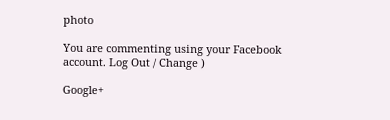photo

You are commenting using your Facebook account. Log Out / Change )

Google+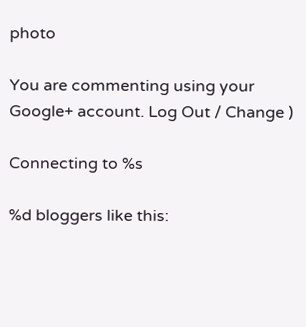photo

You are commenting using your Google+ account. Log Out / Change )

Connecting to %s

%d bloggers like this: